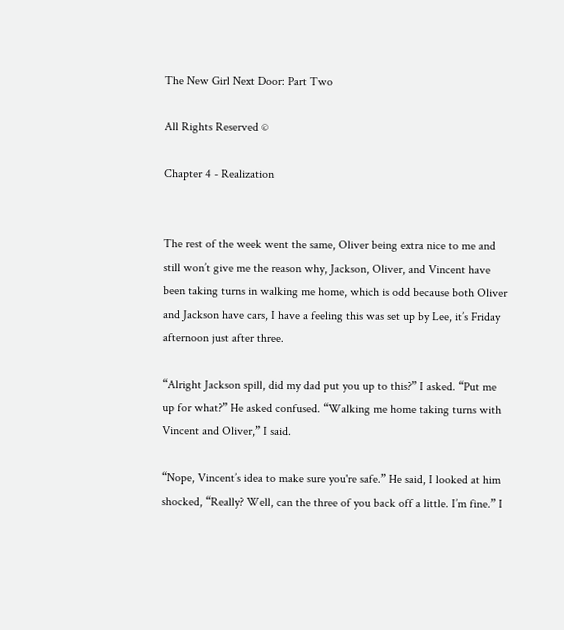The New Girl Next Door: Part Two

All Rights Reserved ©

Chapter 4 - Realization


The rest of the week went the same, Oliver being extra nice to me and still won’t give me the reason why, Jackson, Oliver, and Vincent have been taking turns in walking me home, which is odd because both Oliver and Jackson have cars, I have a feeling this was set up by Lee, it’s Friday afternoon just after three.

“Alright Jackson spill, did my dad put you up to this?” I asked. “Put me up for what?” He asked confused. “Walking me home taking turns with Vincent and Oliver,” I said.

“Nope, Vincent’s idea to make sure you're safe.” He said, I looked at him shocked, “Really? Well, can the three of you back off a little. I’m fine.” I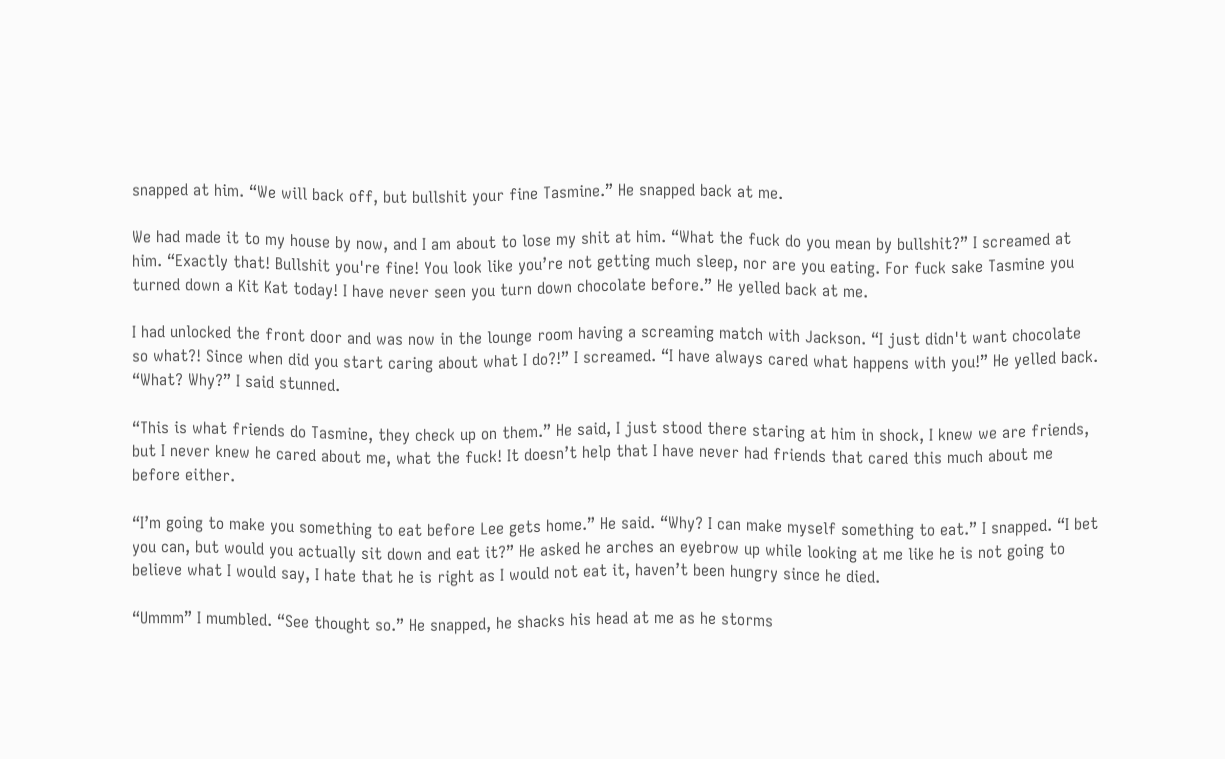snapped at him. “We will back off, but bullshit your fine Tasmine.” He snapped back at me.

We had made it to my house by now, and I am about to lose my shit at him. “What the fuck do you mean by bullshit?” I screamed at him. “Exactly that! Bullshit you're fine! You look like you’re not getting much sleep, nor are you eating. For fuck sake Tasmine you turned down a Kit Kat today! I have never seen you turn down chocolate before.” He yelled back at me.

I had unlocked the front door and was now in the lounge room having a screaming match with Jackson. “I just didn't want chocolate so what?! Since when did you start caring about what I do?!” I screamed. “I have always cared what happens with you!” He yelled back. “What? Why?” I said stunned.

“This is what friends do Tasmine, they check up on them.” He said, I just stood there staring at him in shock, I knew we are friends, but I never knew he cared about me, what the fuck! It doesn’t help that I have never had friends that cared this much about me before either.

“I’m going to make you something to eat before Lee gets home.” He said. “Why? I can make myself something to eat.” I snapped. “I bet you can, but would you actually sit down and eat it?” He asked he arches an eyebrow up while looking at me like he is not going to believe what I would say, I hate that he is right as I would not eat it, haven’t been hungry since he died.

“Ummm” I mumbled. “See thought so.” He snapped, he shacks his head at me as he storms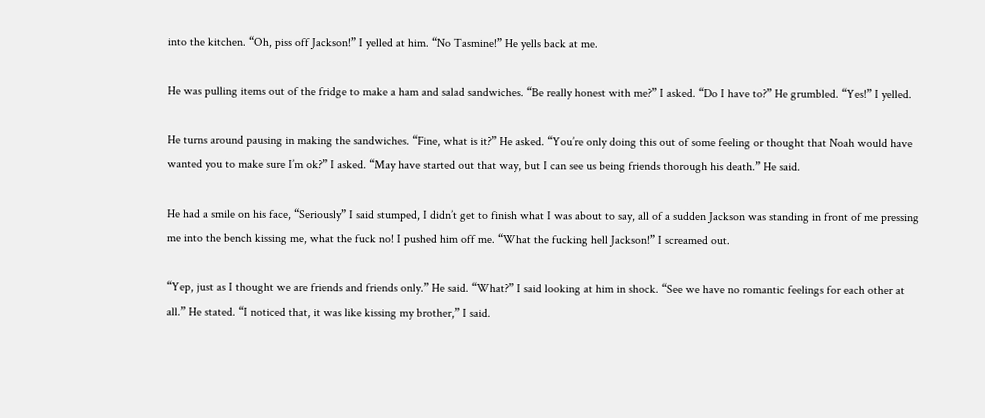into the kitchen. “Oh, piss off Jackson!” I yelled at him. “No Tasmine!” He yells back at me.

He was pulling items out of the fridge to make a ham and salad sandwiches. “Be really honest with me?” I asked. “Do I have to?” He grumbled. “Yes!” I yelled.

He turns around pausing in making the sandwiches. “Fine, what is it?” He asked. “You’re only doing this out of some feeling or thought that Noah would have wanted you to make sure I’m ok?” I asked. “May have started out that way, but I can see us being friends thorough his death.” He said.

He had a smile on his face, “Seriously” I said stumped, I didn’t get to finish what I was about to say, all of a sudden Jackson was standing in front of me pressing me into the bench kissing me, what the fuck no! I pushed him off me. “What the fucking hell Jackson!” I screamed out.

“Yep, just as I thought we are friends and friends only.” He said. “What?” I said looking at him in shock. “See we have no romantic feelings for each other at all.” He stated. “I noticed that, it was like kissing my brother,” I said.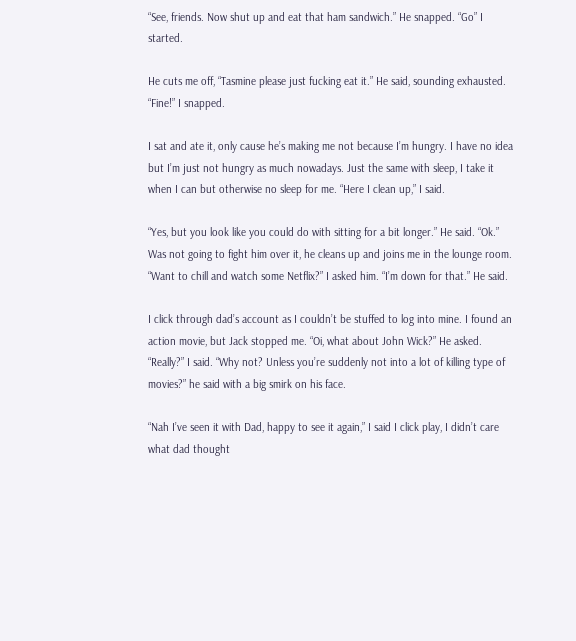“See, friends. Now shut up and eat that ham sandwich.” He snapped. “Go” I started.

He cuts me off, “Tasmine please just fucking eat it.” He said, sounding exhausted. “Fine!” I snapped.

I sat and ate it, only cause he’s making me not because I’m hungry. I have no idea but I’m just not hungry as much nowadays. Just the same with sleep, I take it when I can but otherwise no sleep for me. “Here I clean up,” I said.

“Yes, but you look like you could do with sitting for a bit longer.” He said. “Ok.” Was not going to fight him over it, he cleans up and joins me in the lounge room. “Want to chill and watch some Netflix?” I asked him. “I’m down for that.” He said.

I click through dad’s account as I couldn’t be stuffed to log into mine. I found an action movie, but Jack stopped me. “Oi, what about John Wick?” He asked. “Really?” I said. “Why not? Unless you’re suddenly not into a lot of killing type of movies?” he said with a big smirk on his face.

“Nah I’ve seen it with Dad, happy to see it again,” I said I click play, I didn’t care what dad thought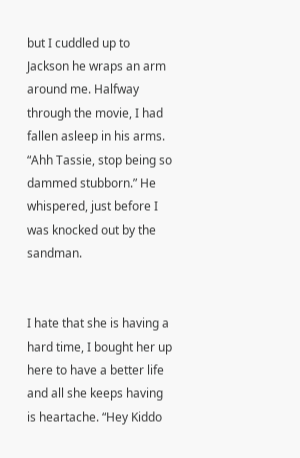but I cuddled up to Jackson he wraps an arm around me. Halfway through the movie, I had fallen asleep in his arms. “Ahh Tassie, stop being so dammed stubborn.” He whispered, just before I was knocked out by the sandman.


I hate that she is having a hard time, I bought her up here to have a better life and all she keeps having is heartache. “Hey Kiddo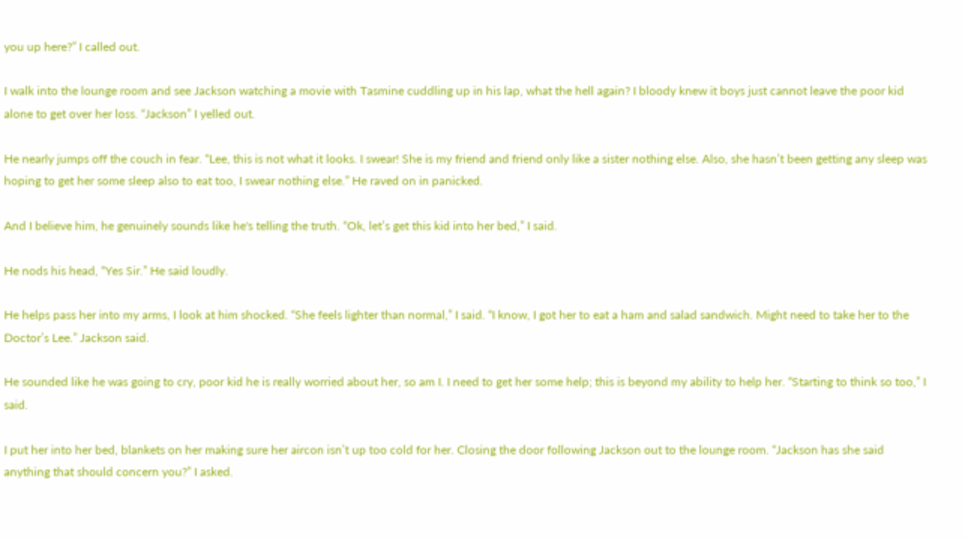you up here?” I called out.

I walk into the lounge room and see Jackson watching a movie with Tasmine cuddling up in his lap, what the hell again? I bloody knew it boys just cannot leave the poor kid alone to get over her loss. “Jackson” I yelled out.

He nearly jumps off the couch in fear. “Lee, this is not what it looks. I swear! She is my friend and friend only like a sister nothing else. Also, she hasn’t been getting any sleep was hoping to get her some sleep also to eat too, I swear nothing else.” He raved on in panicked.

And I believe him, he genuinely sounds like he's telling the truth. “Ok, let’s get this kid into her bed,” I said.

He nods his head, “Yes Sir.” He said loudly.

He helps pass her into my arms, I look at him shocked. “She feels lighter than normal,” I said. “I know, I got her to eat a ham and salad sandwich. Might need to take her to the Doctor’s Lee.” Jackson said.

He sounded like he was going to cry, poor kid he is really worried about her, so am I. I need to get her some help; this is beyond my ability to help her. “Starting to think so too,” I said.

I put her into her bed, blankets on her making sure her aircon isn’t up too cold for her. Closing the door following Jackson out to the lounge room. “Jackson has she said anything that should concern you?” I asked.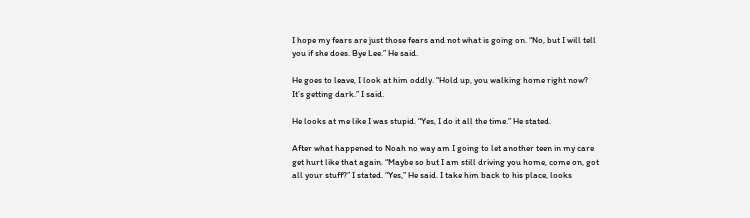I hope my fears are just those fears and not what is going on. “No, but I will tell you if she does. Bye Lee.” He said.

He goes to leave, I look at him oddly. “Hold up, you walking home right now? It’s getting dark.” I said.

He looks at me like I was stupid. “Yes, I do it all the time.” He stated.

After what happened to Noah no way am I going to let another teen in my care get hurt like that again. “Maybe so but I am still driving you home, come on, got all your stuff?” I stated. “Yes,” He said. I take him back to his place, looks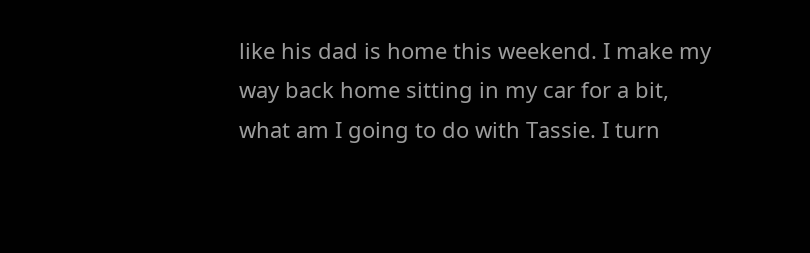like his dad is home this weekend. I make my way back home sitting in my car for a bit, what am I going to do with Tassie. I turn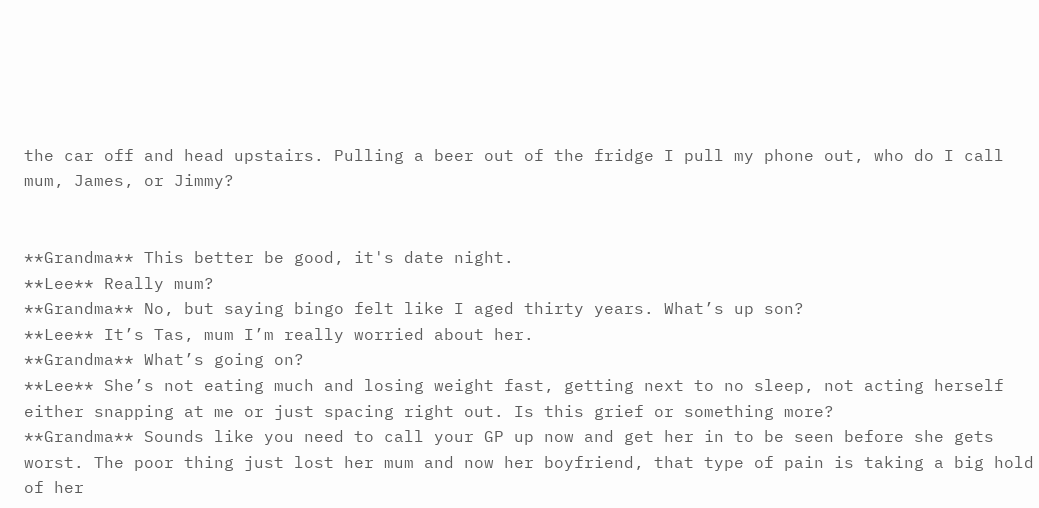the car off and head upstairs. Pulling a beer out of the fridge I pull my phone out, who do I call mum, James, or Jimmy?


**Grandma** This better be good, it's date night.
**Lee** Really mum?
**Grandma** No, but saying bingo felt like I aged thirty years. What’s up son?
**Lee** It’s Tas, mum I’m really worried about her.
**Grandma** What’s going on?
**Lee** She’s not eating much and losing weight fast, getting next to no sleep, not acting herself either snapping at me or just spacing right out. Is this grief or something more?
**Grandma** Sounds like you need to call your GP up now and get her in to be seen before she gets worst. The poor thing just lost her mum and now her boyfriend, that type of pain is taking a big hold of her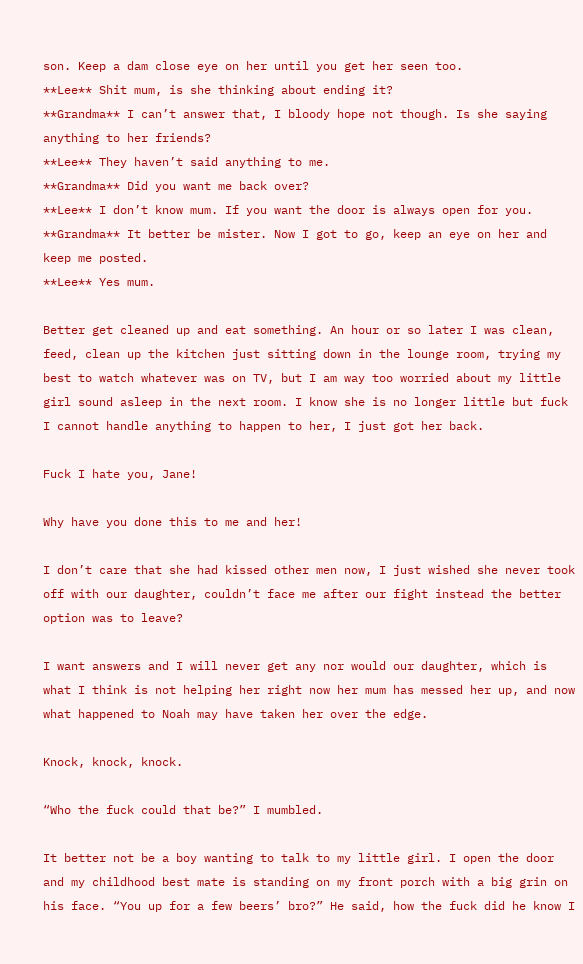son. Keep a dam close eye on her until you get her seen too.
**Lee** Shit mum, is she thinking about ending it?
**Grandma** I can’t answer that, I bloody hope not though. Is she saying anything to her friends?
**Lee** They haven’t said anything to me.
**Grandma** Did you want me back over?
**Lee** I don’t know mum. If you want the door is always open for you.
**Grandma** It better be mister. Now I got to go, keep an eye on her and keep me posted.
**Lee** Yes mum.

Better get cleaned up and eat something. An hour or so later I was clean, feed, clean up the kitchen just sitting down in the lounge room, trying my best to watch whatever was on TV, but I am way too worried about my little girl sound asleep in the next room. I know she is no longer little but fuck I cannot handle anything to happen to her, I just got her back.

Fuck I hate you, Jane!

Why have you done this to me and her!

I don’t care that she had kissed other men now, I just wished she never took off with our daughter, couldn’t face me after our fight instead the better option was to leave?

I want answers and I will never get any nor would our daughter, which is what I think is not helping her right now her mum has messed her up, and now what happened to Noah may have taken her over the edge.

Knock, knock, knock.

“Who the fuck could that be?” I mumbled.

It better not be a boy wanting to talk to my little girl. I open the door and my childhood best mate is standing on my front porch with a big grin on his face. “You up for a few beers’ bro?” He said, how the fuck did he know I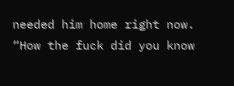needed him home right now. “How the fuck did you know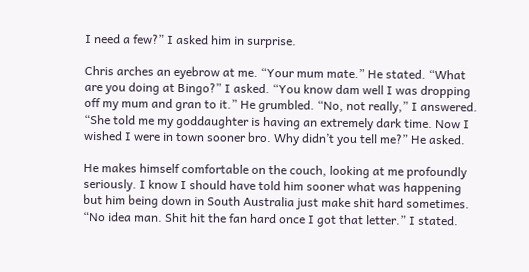I need a few?” I asked him in surprise.

Chris arches an eyebrow at me. “Your mum mate.” He stated. “What are you doing at Bingo?” I asked. “You know dam well I was dropping off my mum and gran to it.” He grumbled. “No, not really,” I answered. “She told me my goddaughter is having an extremely dark time. Now I wished I were in town sooner bro. Why didn’t you tell me?” He asked.

He makes himself comfortable on the couch, looking at me profoundly seriously. I know I should have told him sooner what was happening but him being down in South Australia just make shit hard sometimes. “No idea man. Shit hit the fan hard once I got that letter.” I stated.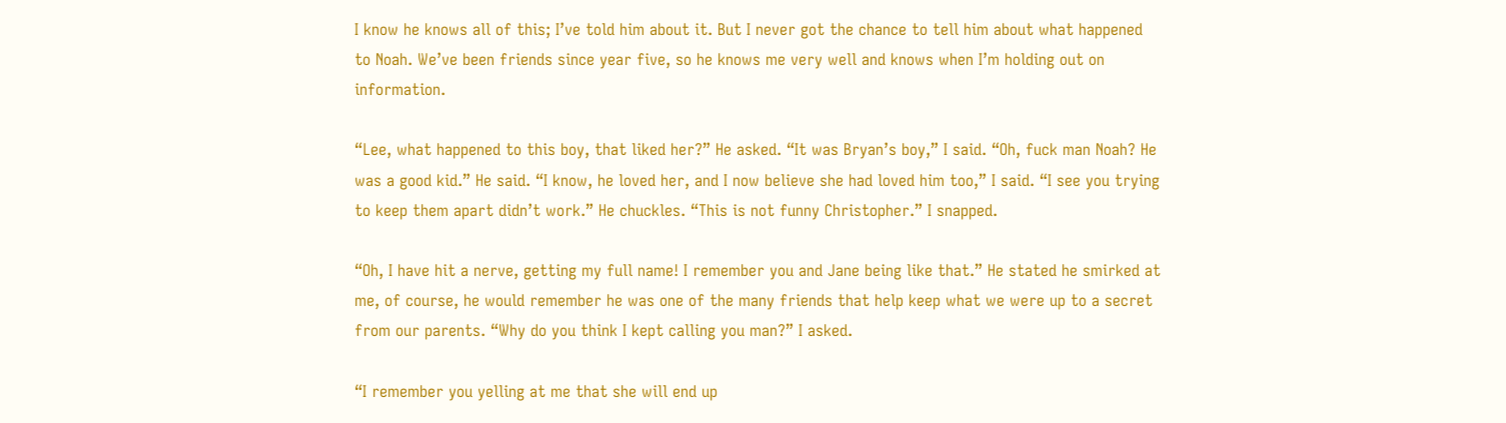I know he knows all of this; I’ve told him about it. But I never got the chance to tell him about what happened to Noah. We’ve been friends since year five, so he knows me very well and knows when I’m holding out on information.

“Lee, what happened to this boy, that liked her?” He asked. “It was Bryan’s boy,” I said. “Oh, fuck man Noah? He was a good kid.” He said. “I know, he loved her, and I now believe she had loved him too,” I said. “I see you trying to keep them apart didn’t work.” He chuckles. “This is not funny Christopher.” I snapped.

“Oh, I have hit a nerve, getting my full name! I remember you and Jane being like that.” He stated he smirked at me, of course, he would remember he was one of the many friends that help keep what we were up to a secret from our parents. “Why do you think I kept calling you man?” I asked.

“I remember you yelling at me that she will end up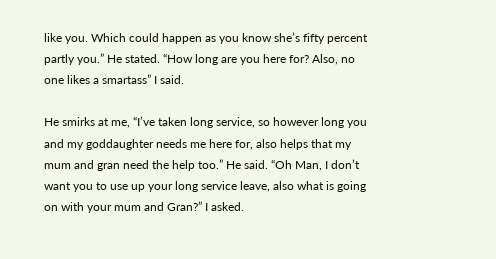like you. Which could happen as you know she’s fifty percent partly you.” He stated. “How long are you here for? Also, no one likes a smartass” I said.

He smirks at me, “I’ve taken long service, so however long you and my goddaughter needs me here for, also helps that my mum and gran need the help too.” He said. “Oh Man, I don’t want you to use up your long service leave, also what is going on with your mum and Gran?” I asked.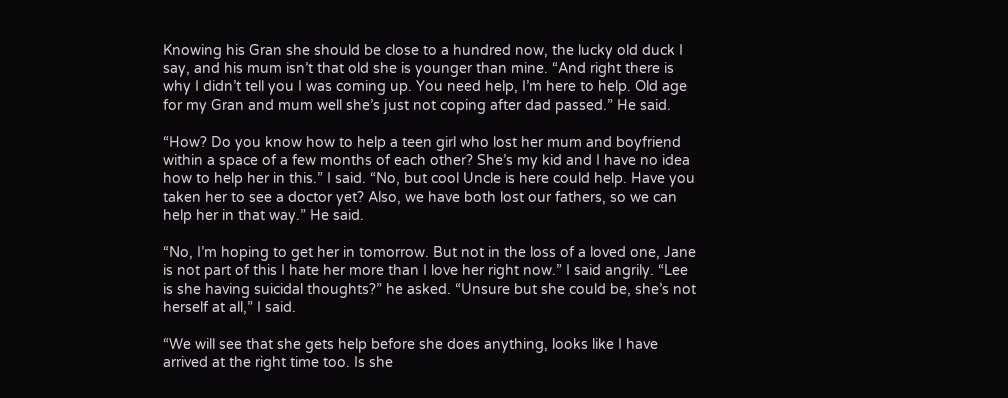Knowing his Gran she should be close to a hundred now, the lucky old duck I say, and his mum isn’t that old she is younger than mine. “And right there is why I didn’t tell you I was coming up. You need help, I’m here to help. Old age for my Gran and mum well she’s just not coping after dad passed.” He said.

“How? Do you know how to help a teen girl who lost her mum and boyfriend within a space of a few months of each other? She’s my kid and I have no idea how to help her in this.” I said. “No, but cool Uncle is here could help. Have you taken her to see a doctor yet? Also, we have both lost our fathers, so we can help her in that way.” He said.

“No, I’m hoping to get her in tomorrow. But not in the loss of a loved one, Jane is not part of this I hate her more than I love her right now.” I said angrily. “Lee is she having suicidal thoughts?” he asked. “Unsure but she could be, she’s not herself at all,” I said.

“We will see that she gets help before she does anything, looks like I have arrived at the right time too. Is she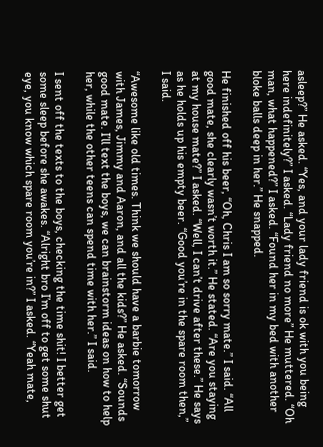asleep?” He asked. “Yes, and your lady friend is ok with you being here indefinitely?” I asked. “Lady friend no more” He muttered. “Oh man, what happened?” I asked. “Found her in my bed with another bloke balls deep in her.” He snapped.

He finished off his beer, “Oh, Chris I am so sorry mate.” I said. “All good mate, she clearly wasn’t worth it.” He stated. “Are you staying at my house mate?” I asked. “Well, I can’t drive after these.” He says as he holds up his empty beer. “Good you’re in the spare room then,” I said.

“Awesome like old times. Think we should have a barbie tomorrow with James, Jimmy and Aaron, and all the kids?” He asked. “Sounds good mate. I’ll text the boys, we can brainstorm ideas on how to help her, while the other teens can spend time with her.” I said.

I sent off the texts to the boys, checking the time shit! I better get some sleep before she awakes. “Alright bro I’m off to get some shut eye, you know which spare room you’re in?” I asked. “Yeah mate,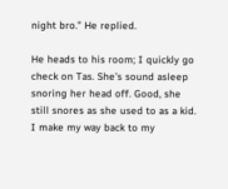night bro.” He replied.

He heads to his room; I quickly go check on Tas. She’s sound asleep snoring her head off. Good, she still snores as she used to as a kid. I make my way back to my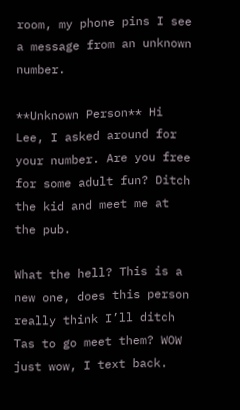room, my phone pins I see a message from an unknown number.

**Unknown Person** Hi Lee, I asked around for your number. Are you free for some adult fun? Ditch the kid and meet me at the pub.

What the hell? This is a new one, does this person really think I’ll ditch Tas to go meet them? WOW just wow, I text back.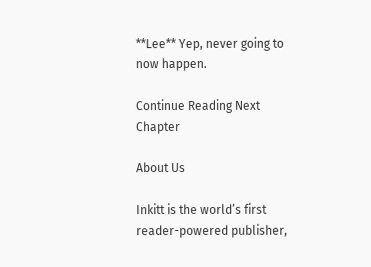**Lee** Yep, never going to now happen.

Continue Reading Next Chapter

About Us

Inkitt is the world’s first reader-powered publisher,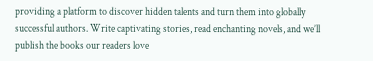providing a platform to discover hidden talents and turn them into globally successful authors. Write captivating stories, read enchanting novels, and we’ll publish the books our readers love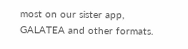most on our sister app, GALATEA and other formats.